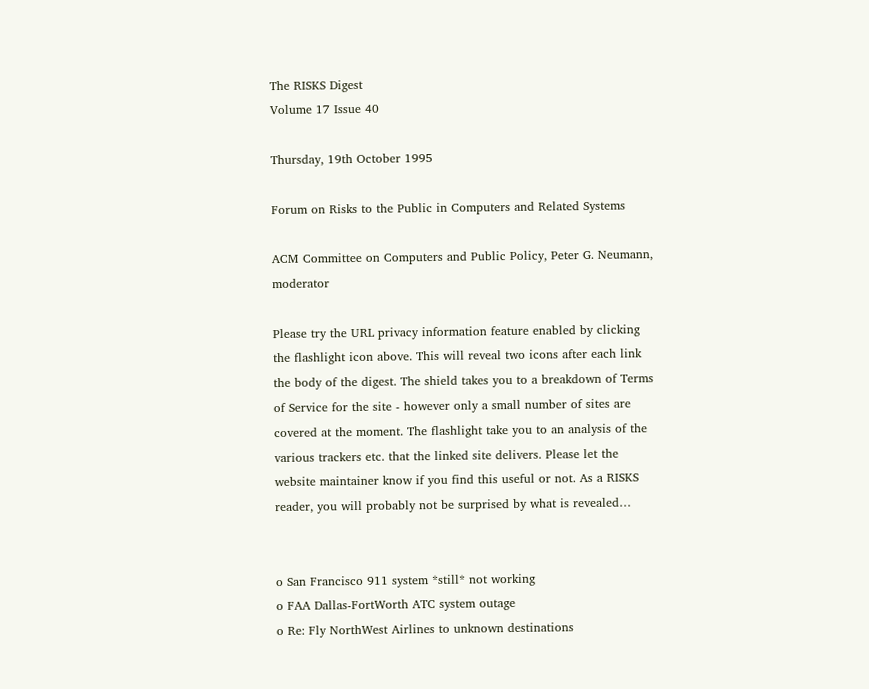The RISKS Digest
Volume 17 Issue 40

Thursday, 19th October 1995

Forum on Risks to the Public in Computers and Related Systems

ACM Committee on Computers and Public Policy, Peter G. Neumann, moderator

Please try the URL privacy information feature enabled by clicking the flashlight icon above. This will reveal two icons after each link the body of the digest. The shield takes you to a breakdown of Terms of Service for the site - however only a small number of sites are covered at the moment. The flashlight take you to an analysis of the various trackers etc. that the linked site delivers. Please let the website maintainer know if you find this useful or not. As a RISKS reader, you will probably not be surprised by what is revealed…


o San Francisco 911 system *still* not working
o FAA Dallas-FortWorth ATC system outage
o Re: Fly NorthWest Airlines to unknown destinations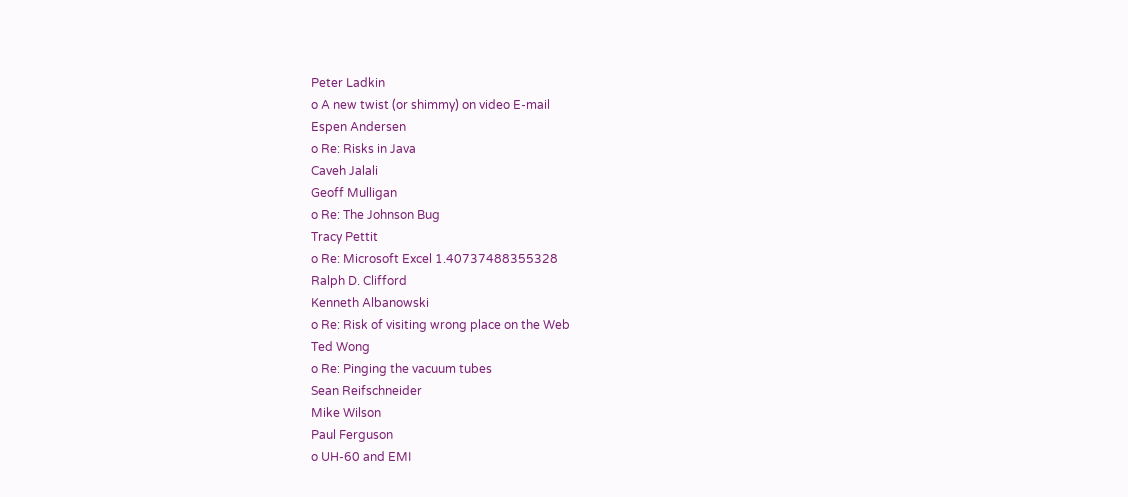Peter Ladkin
o A new twist (or shimmy) on video E-mail
Espen Andersen
o Re: Risks in Java
Caveh Jalali
Geoff Mulligan
o Re: The Johnson Bug
Tracy Pettit
o Re: Microsoft Excel 1.40737488355328
Ralph D. Clifford
Kenneth Albanowski
o Re: Risk of visiting wrong place on the Web
Ted Wong
o Re: Pinging the vacuum tubes
Sean Reifschneider
Mike Wilson
Paul Ferguson
o UH-60 and EMI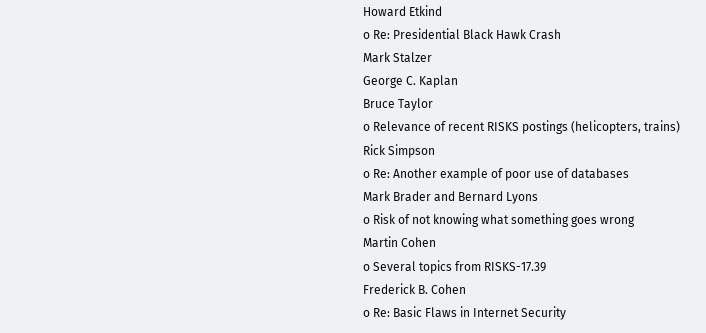Howard Etkind
o Re: Presidential Black Hawk Crash
Mark Stalzer
George C. Kaplan
Bruce Taylor
o Relevance of recent RISKS postings (helicopters, trains)
Rick Simpson
o Re: Another example of poor use of databases
Mark Brader and Bernard Lyons
o Risk of not knowing what something goes wrong
Martin Cohen
o Several topics from RISKS-17.39
Frederick B. Cohen
o Re: Basic Flaws in Internet Security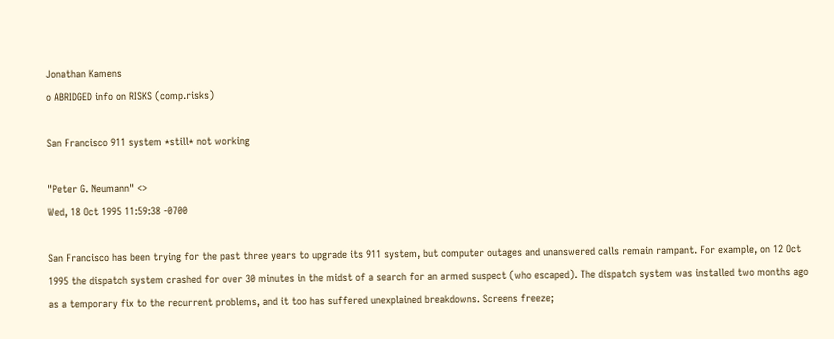Jonathan Kamens
o ABRIDGED info on RISKS (comp.risks)

San Francisco 911 system *still* not working

"Peter G. Neumann" <>
Wed, 18 Oct 1995 11:59:38 -0700

San Francisco has been trying for the past three years to upgrade its 911 system, but computer outages and unanswered calls remain rampant. For example, on 12 Oct 1995 the dispatch system crashed for over 30 minutes in the midst of a search for an armed suspect (who escaped). The dispatch system was installed two months ago as a temporary fix to the recurrent problems, and it too has suffered unexplained breakdowns. Screens freeze;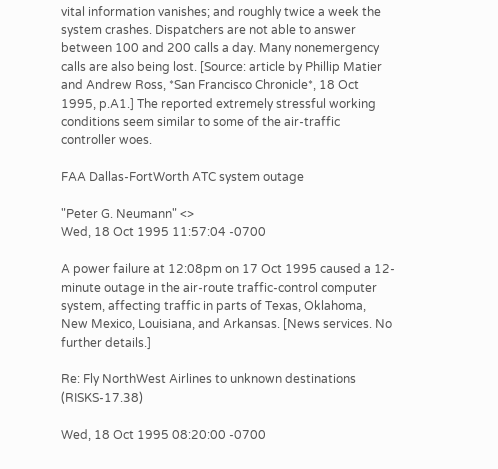vital information vanishes; and roughly twice a week the system crashes. Dispatchers are not able to answer between 100 and 200 calls a day. Many nonemergency calls are also being lost. [Source: article by Phillip Matier and Andrew Ross, *San Francisco Chronicle*, 18 Oct 1995, p.A1.] The reported extremely stressful working conditions seem similar to some of the air-traffic controller woes.

FAA Dallas-FortWorth ATC system outage

"Peter G. Neumann" <>
Wed, 18 Oct 1995 11:57:04 -0700

A power failure at 12:08pm on 17 Oct 1995 caused a 12-minute outage in the air-route traffic-control computer system, affecting traffic in parts of Texas, Oklahoma, New Mexico, Louisiana, and Arkansas. [News services. No further details.]

Re: Fly NorthWest Airlines to unknown destinations (RISKS-17.38)

Wed, 18 Oct 1995 08:20:00 -0700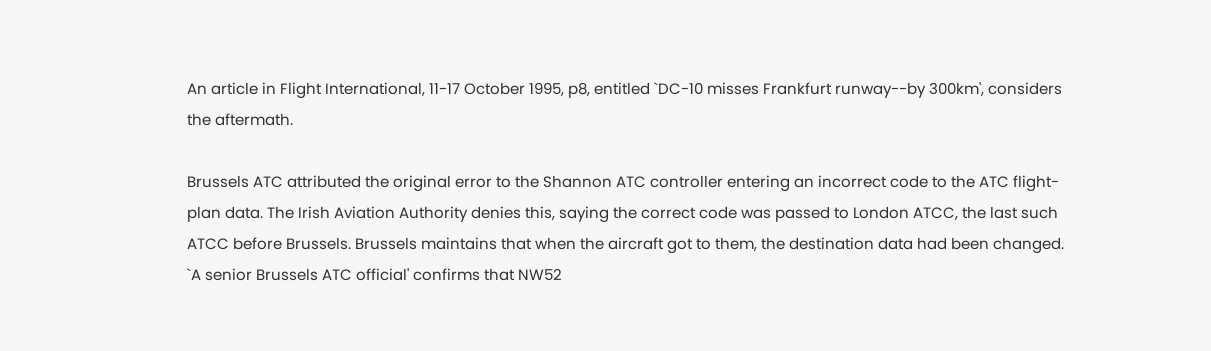An article in Flight International, 11-17 October 1995, p8, entitled `DC-10 misses Frankfurt runway--by 300km', considers the aftermath.

Brussels ATC attributed the original error to the Shannon ATC controller entering an incorrect code to the ATC flight-plan data. The Irish Aviation Authority denies this, saying the correct code was passed to London ATCC, the last such ATCC before Brussels. Brussels maintains that when the aircraft got to them, the destination data had been changed. `A senior Brussels ATC official' confirms that NW52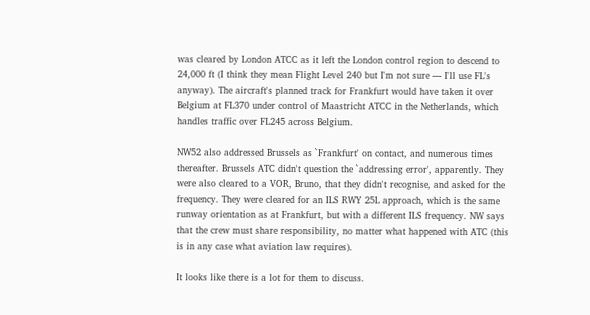was cleared by London ATCC as it left the London control region to descend to 24,000 ft (I think they mean Flight Level 240 but I'm not sure — I'll use FL's anyway). The aircraft's planned track for Frankfurt would have taken it over Belgium at FL370 under control of Maastricht ATCC in the Netherlands, which handles traffic over FL245 across Belgium.

NW52 also addressed Brussels as `Frankfurt' on contact, and numerous times thereafter. Brussels ATC didn't question the `addressing error', apparently. They were also cleared to a VOR, Bruno, that they didn't recognise, and asked for the frequency. They were cleared for an ILS RWY 25L approach, which is the same runway orientation as at Frankfurt, but with a different ILS frequency. NW says that the crew must share responsibility, no matter what happened with ATC (this is in any case what aviation law requires).

It looks like there is a lot for them to discuss.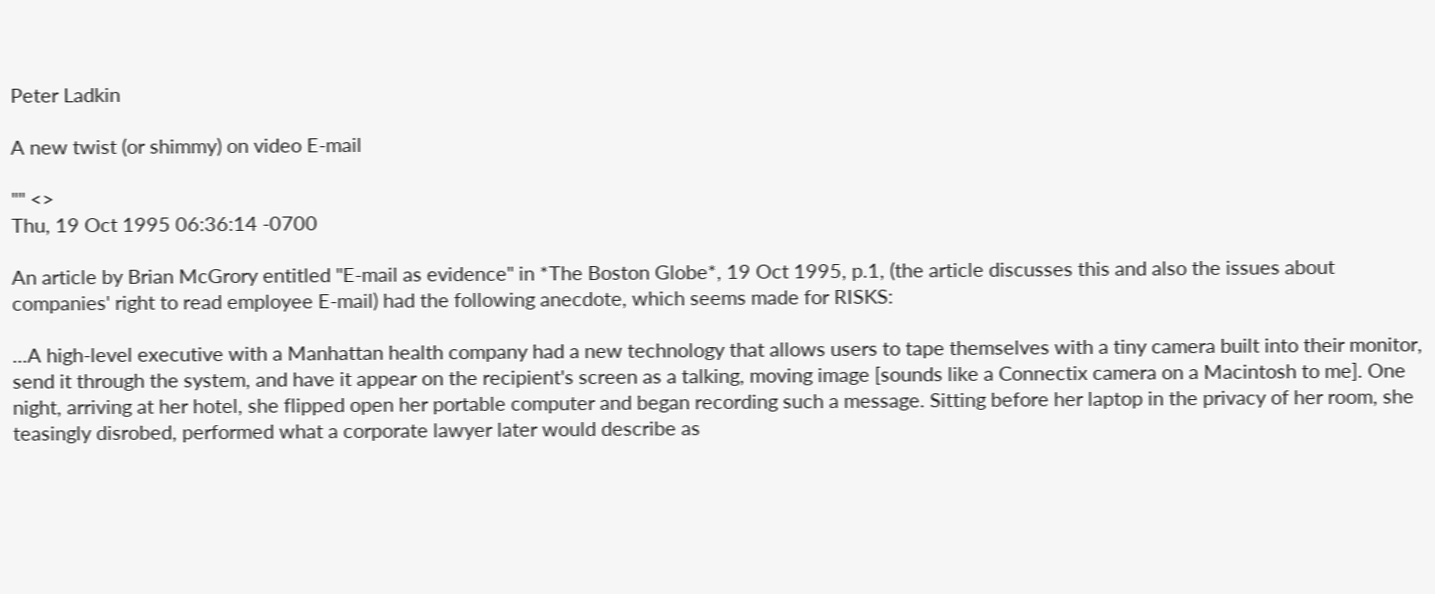Peter Ladkin

A new twist (or shimmy) on video E-mail

"" <>
Thu, 19 Oct 1995 06:36:14 -0700

An article by Brian McGrory entitled "E-mail as evidence" in *The Boston Globe*, 19 Oct 1995, p.1, (the article discusses this and also the issues about companies' right to read employee E-mail) had the following anecdote, which seems made for RISKS:

...A high-level executive with a Manhattan health company had a new technology that allows users to tape themselves with a tiny camera built into their monitor, send it through the system, and have it appear on the recipient's screen as a talking, moving image [sounds like a Connectix camera on a Macintosh to me]. One night, arriving at her hotel, she flipped open her portable computer and began recording such a message. Sitting before her laptop in the privacy of her room, she teasingly disrobed, performed what a corporate lawyer later would describe as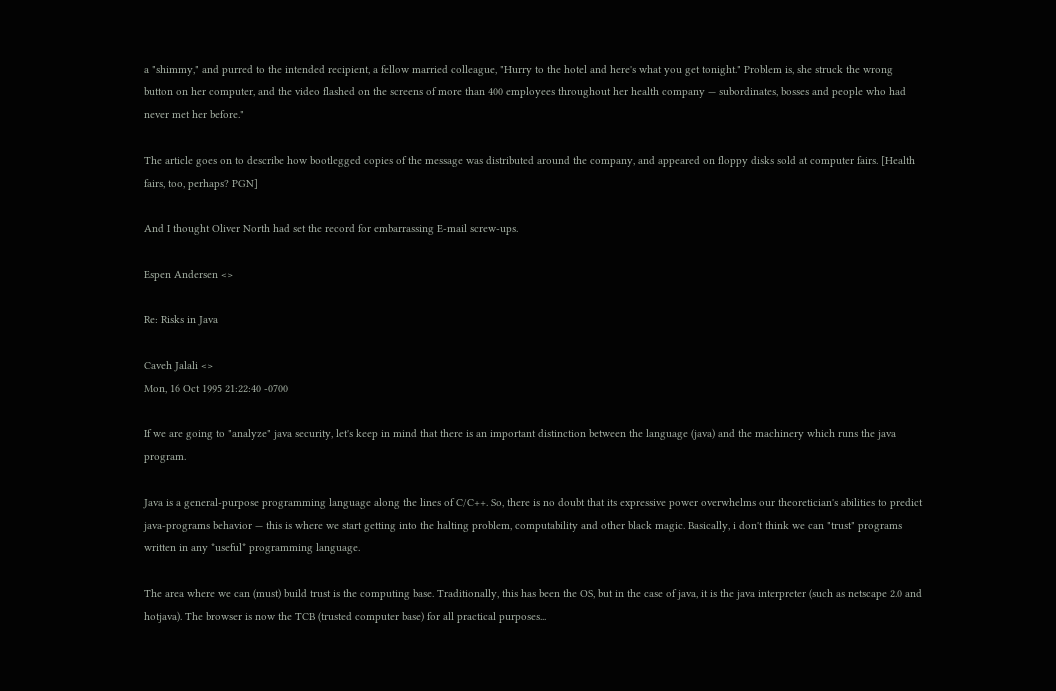a "shimmy," and purred to the intended recipient, a fellow married colleague, "Hurry to the hotel and here's what you get tonight." Problem is, she struck the wrong button on her computer, and the video flashed on the screens of more than 400 employees throughout her health company — subordinates, bosses and people who had never met her before."

The article goes on to describe how bootlegged copies of the message was distributed around the company, and appeared on floppy disks sold at computer fairs. [Health fairs, too, perhaps? PGN]

And I thought Oliver North had set the record for embarrassing E-mail screw-ups.

Espen Andersen <>

Re: Risks in Java

Caveh Jalali <>
Mon, 16 Oct 1995 21:22:40 -0700

If we are going to "analyze" java security, let's keep in mind that there is an important distinction between the language (java) and the machinery which runs the java program.

Java is a general-purpose programming language along the lines of C/C++. So, there is no doubt that its expressive power overwhelms our theoretician's abilities to predict java-programs behavior — this is where we start getting into the halting problem, computability and other black magic. Basically, i don't think we can "trust" programs written in any *useful* programming language.

The area where we can (must) build trust is the computing base. Traditionally, this has been the OS, but in the case of java, it is the java interpreter (such as netscape 2.0 and hotjava). The browser is now the TCB (trusted computer base) for all practical purposes...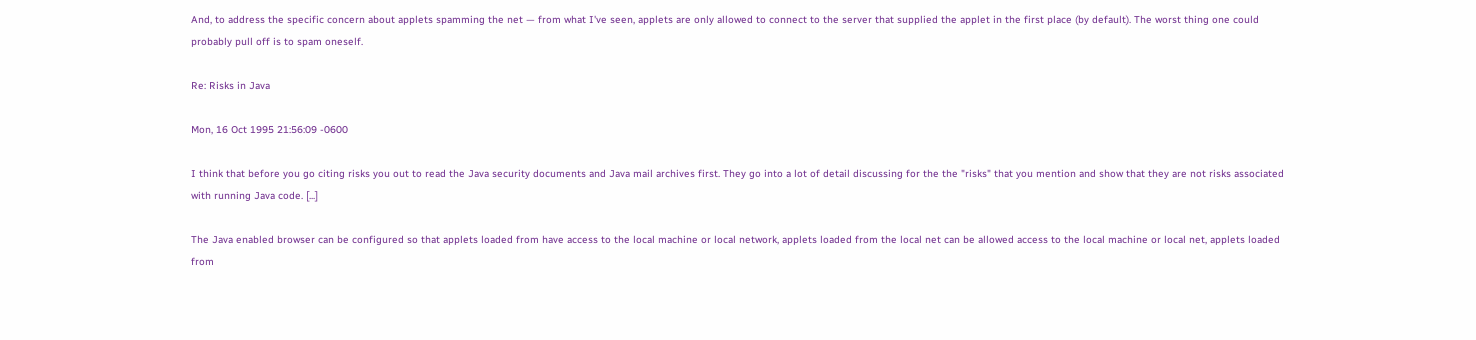And, to address the specific concern about applets spamming the net — from what I've seen, applets are only allowed to connect to the server that supplied the applet in the first place (by default). The worst thing one could probably pull off is to spam oneself.

Re: Risks in Java

Mon, 16 Oct 1995 21:56:09 -0600

I think that before you go citing risks you out to read the Java security documents and Java mail archives first. They go into a lot of detail discussing for the the "risks" that you mention and show that they are not risks associated with running Java code. [...]

The Java enabled browser can be configured so that applets loaded from have access to the local machine or local network, applets loaded from the local net can be allowed access to the local machine or local net, applets loaded from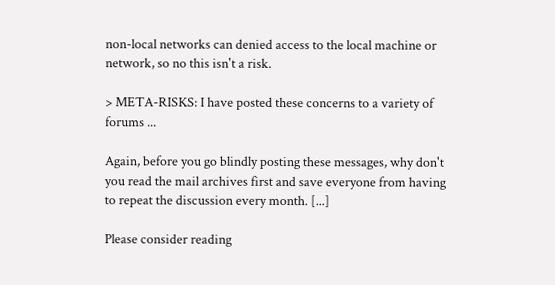non-local networks can denied access to the local machine or network, so no this isn't a risk.

> META-RISKS: I have posted these concerns to a variety of forums ...

Again, before you go blindly posting these messages, why don't you read the mail archives first and save everyone from having to repeat the discussion every month. [...]

Please consider reading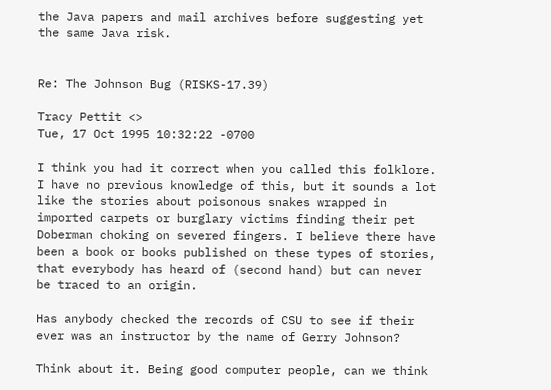the Java papers and mail archives before suggesting yet the same Java risk.


Re: The Johnson Bug (RISKS-17.39)

Tracy Pettit <>
Tue, 17 Oct 1995 10:32:22 -0700

I think you had it correct when you called this folklore. I have no previous knowledge of this, but it sounds a lot like the stories about poisonous snakes wrapped in imported carpets or burglary victims finding their pet Doberman choking on severed fingers. I believe there have been a book or books published on these types of stories, that everybody has heard of (second hand) but can never be traced to an origin.

Has anybody checked the records of CSU to see if their ever was an instructor by the name of Gerry Johnson?

Think about it. Being good computer people, can we think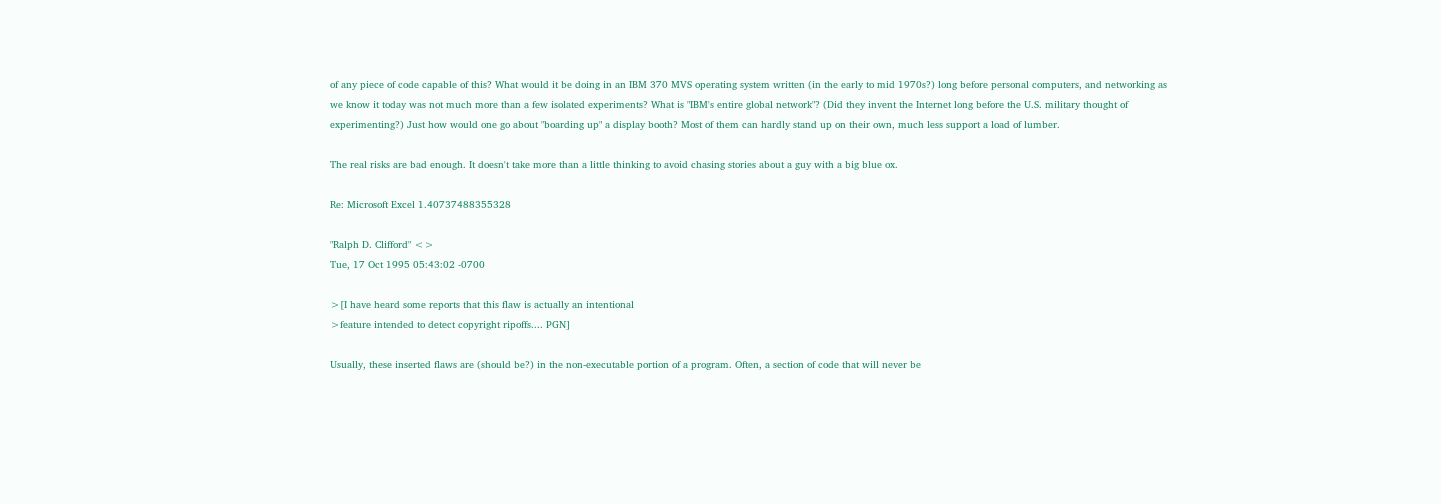of any piece of code capable of this? What would it be doing in an IBM 370 MVS operating system written (in the early to mid 1970s?) long before personal computers, and networking as we know it today was not much more than a few isolated experiments? What is "IBM's entire global network"? (Did they invent the Internet long before the U.S. military thought of experimenting?) Just how would one go about "boarding up" a display booth? Most of them can hardly stand up on their own, much less support a load of lumber.

The real risks are bad enough. It doesn't take more than a little thinking to avoid chasing stories about a guy with a big blue ox.

Re: Microsoft Excel 1.40737488355328

"Ralph D. Clifford" <>
Tue, 17 Oct 1995 05:43:02 -0700

>[I have heard some reports that this flaw is actually an intentional
>feature intended to detect copyright ripoffs.... PGN]

Usually, these inserted flaws are (should be?) in the non-executable portion of a program. Often, a section of code that will never be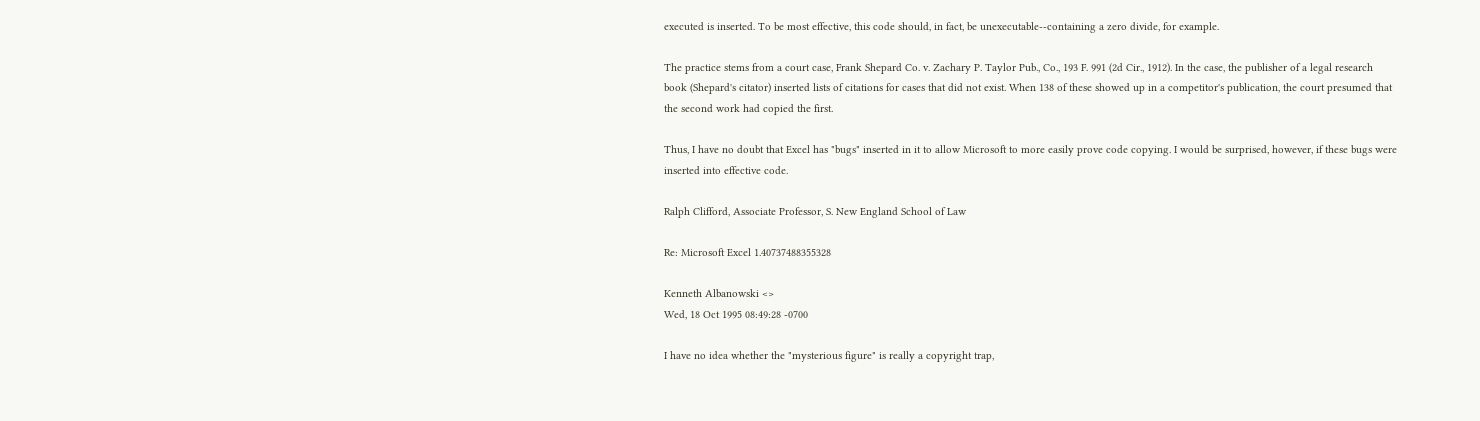executed is inserted. To be most effective, this code should, in fact, be unexecutable--containing a zero divide, for example.

The practice stems from a court case, Frank Shepard Co. v. Zachary P. Taylor Pub., Co., 193 F. 991 (2d Cir., 1912). In the case, the publisher of a legal research book (Shepard's citator) inserted lists of citations for cases that did not exist. When 138 of these showed up in a competitor's publication, the court presumed that the second work had copied the first.

Thus, I have no doubt that Excel has "bugs" inserted in it to allow Microsoft to more easily prove code copying. I would be surprised, however, if these bugs were inserted into effective code.

Ralph Clifford, Associate Professor, S. New England School of Law

Re: Microsoft Excel 1.40737488355328

Kenneth Albanowski <>
Wed, 18 Oct 1995 08:49:28 -0700

I have no idea whether the "mysterious figure" is really a copyright trap,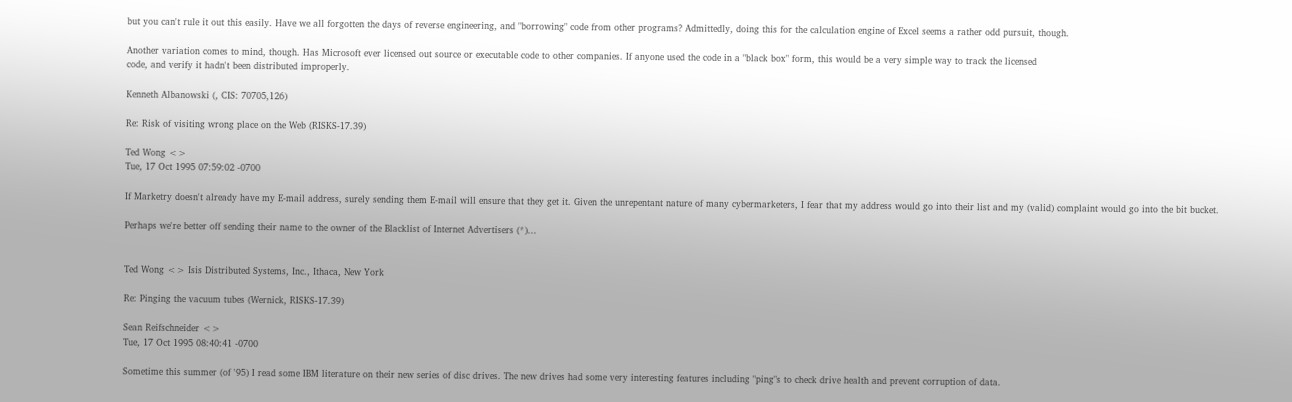but you can't rule it out this easily. Have we all forgotten the days of reverse engineering, and "borrowing" code from other programs? Admittedly, doing this for the calculation engine of Excel seems a rather odd pursuit, though.

Another variation comes to mind, though. Has Microsoft ever licensed out source or executable code to other companies. If anyone used the code in a "black box" form, this would be a very simple way to track the licensed
code, and verify it hadn't been distributed improperly.

Kenneth Albanowski (, CIS: 70705,126)

Re: Risk of visiting wrong place on the Web (RISKS-17.39)

Ted Wong <>
Tue, 17 Oct 1995 07:59:02 -0700

If Marketry doesn't already have my E-mail address, surely sending them E-mail will ensure that they get it. Given the unrepentant nature of many cybermarketers, I fear that my address would go into their list and my (valid) complaint would go into the bit bucket.

Perhaps we're better off sending their name to the owner of the Blacklist of Internet Advertisers (*)...


Ted Wong <> Isis Distributed Systems, Inc., Ithaca, New York

Re: Pinging the vacuum tubes (Wernick, RISKS-17.39)

Sean Reifschneider <>
Tue, 17 Oct 1995 08:40:41 -0700

Sometime this summer (of '95) I read some IBM literature on their new series of disc drives. The new drives had some very interesting features including "ping"s to check drive health and prevent corruption of data.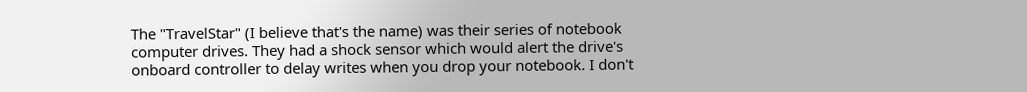The "TravelStar" (I believe that's the name) was their series of notebook computer drives. They had a shock sensor which would alert the drive's onboard controller to delay writes when you drop your notebook. I don't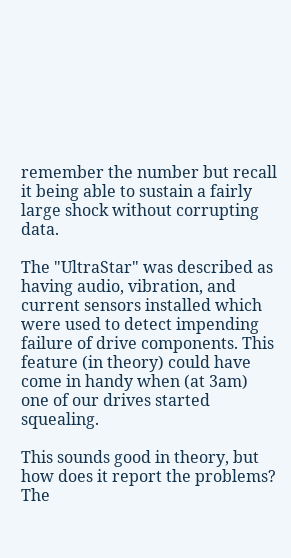remember the number but recall it being able to sustain a fairly large shock without corrupting data.

The "UltraStar" was described as having audio, vibration, and current sensors installed which were used to detect impending failure of drive components. This feature (in theory) could have come in handy when (at 3am) one of our drives started squealing.

This sounds good in theory, but how does it report the problems? The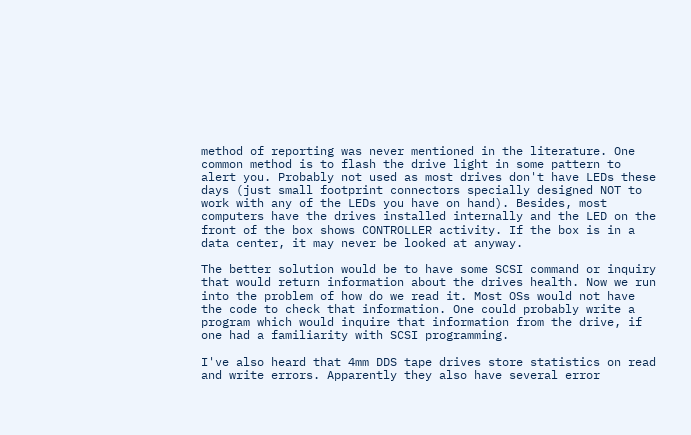method of reporting was never mentioned in the literature. One common method is to flash the drive light in some pattern to alert you. Probably not used as most drives don't have LEDs these days (just small footprint connectors specially designed NOT to work with any of the LEDs you have on hand). Besides, most computers have the drives installed internally and the LED on the front of the box shows CONTROLLER activity. If the box is in a data center, it may never be looked at anyway.

The better solution would be to have some SCSI command or inquiry that would return information about the drives health. Now we run into the problem of how do we read it. Most OSs would not have the code to check that information. One could probably write a program which would inquire that information from the drive, if one had a familiarity with SCSI programming.

I've also heard that 4mm DDS tape drives store statistics on read and write errors. Apparently they also have several error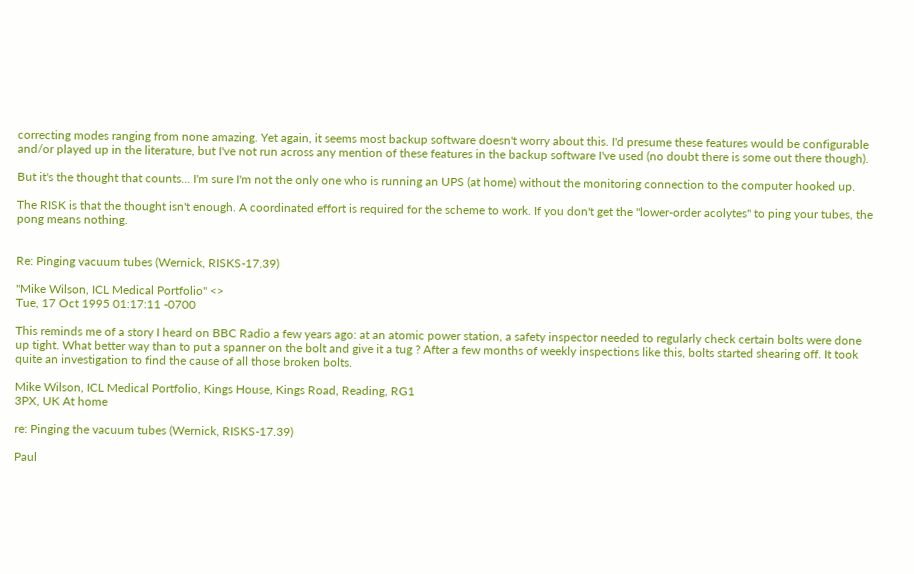correcting modes ranging from none amazing. Yet again, it seems most backup software doesn't worry about this. I'd presume these features would be configurable and/or played up in the literature, but I've not run across any mention of these features in the backup software I've used (no doubt there is some out there though).

But it's the thought that counts... I'm sure I'm not the only one who is running an UPS (at home) without the monitoring connection to the computer hooked up.

The RISK is that the thought isn't enough. A coordinated effort is required for the scheme to work. If you don't get the "lower-order acolytes" to ping your tubes, the pong means nothing.


Re: Pinging vacuum tubes (Wernick, RISKS-17.39)

"Mike Wilson, ICL Medical Portfolio" <>
Tue, 17 Oct 1995 01:17:11 -0700

This reminds me of a story I heard on BBC Radio a few years ago: at an atomic power station, a safety inspector needed to regularly check certain bolts were done up tight. What better way than to put a spanner on the bolt and give it a tug ? After a few months of weekly inspections like this, bolts started shearing off. It took quite an investigation to find the cause of all those broken bolts.

Mike Wilson, ICL Medical Portfolio, Kings House, Kings Road, Reading, RG1
3PX, UK At home

re: Pinging the vacuum tubes (Wernick, RISKS-17.39)

Paul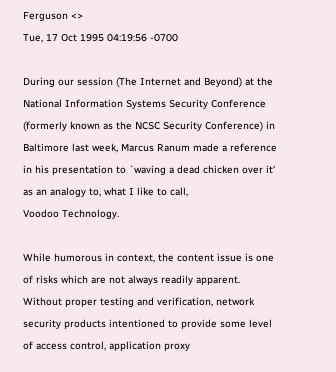Ferguson <>
Tue, 17 Oct 1995 04:19:56 -0700

During our session (The Internet and Beyond) at the National Information Systems Security Conference (formerly known as the NCSC Security Conference) in Baltimore last week, Marcus Ranum made a reference in his presentation to `waving a dead chicken over it' as an analogy to, what I like to call,
Voodoo Technology.

While humorous in context, the content issue is one of risks which are not always readily apparent. Without proper testing and verification, network security products intentioned to provide some level of access control, application proxy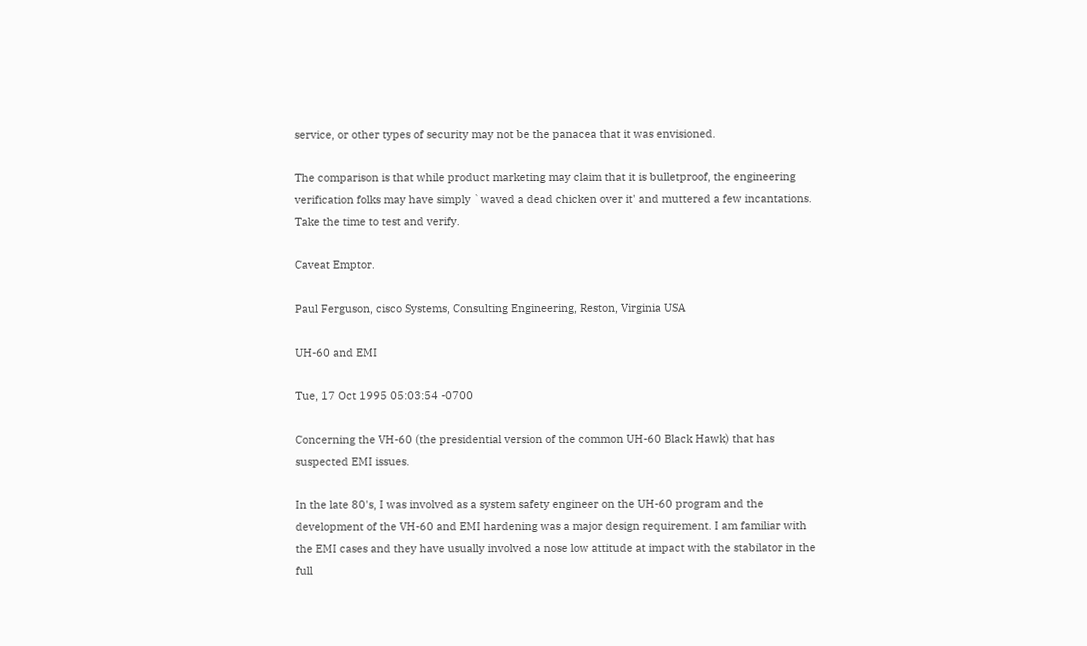service, or other types of security may not be the panacea that it was envisioned.

The comparison is that while product marketing may claim that it is bulletproof, the engineering verification folks may have simply `waved a dead chicken over it' and muttered a few incantations. Take the time to test and verify.

Caveat Emptor.

Paul Ferguson, cisco Systems, Consulting Engineering, Reston, Virginia USA

UH-60 and EMI

Tue, 17 Oct 1995 05:03:54 -0700

Concerning the VH-60 (the presidential version of the common UH-60 Black Hawk) that has suspected EMI issues.

In the late 80's, I was involved as a system safety engineer on the UH-60 program and the development of the VH-60 and EMI hardening was a major design requirement. I am familiar with the EMI cases and they have usually involved a nose low attitude at impact with the stabilator in the full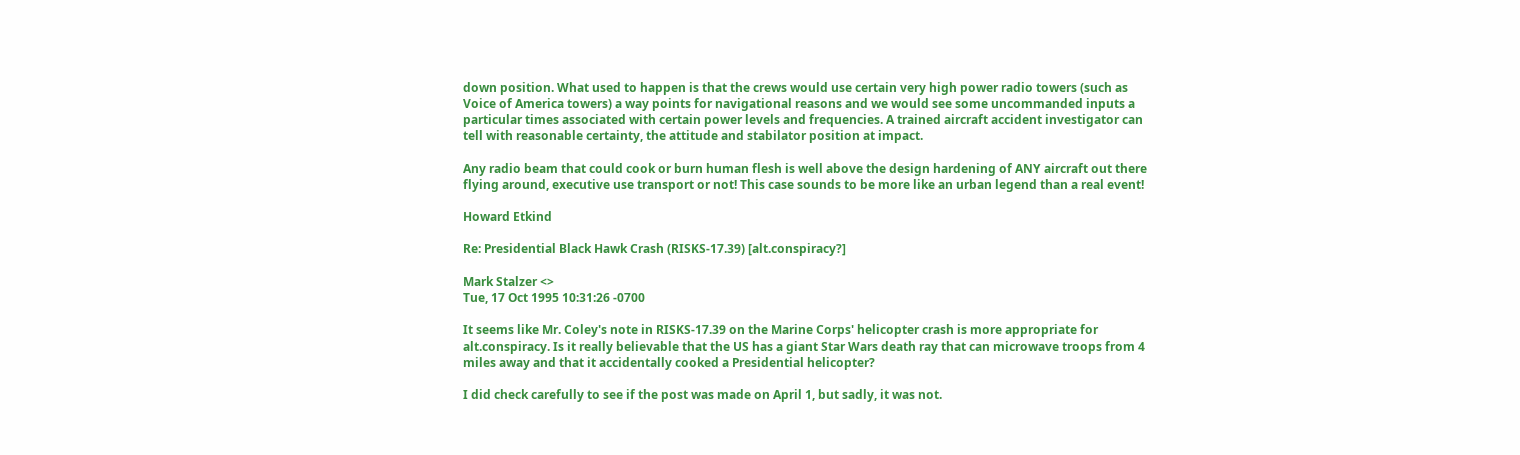down position. What used to happen is that the crews would use certain very high power radio towers (such as Voice of America towers) a way points for navigational reasons and we would see some uncommanded inputs a particular times associated with certain power levels and frequencies. A trained aircraft accident investigator can tell with reasonable certainty, the attitude and stabilator position at impact.

Any radio beam that could cook or burn human flesh is well above the design hardening of ANY aircraft out there flying around, executive use transport or not! This case sounds to be more like an urban legend than a real event!

Howard Etkind

Re: Presidential Black Hawk Crash (RISKS-17.39) [alt.conspiracy?]

Mark Stalzer <>
Tue, 17 Oct 1995 10:31:26 -0700

It seems like Mr. Coley's note in RISKS-17.39 on the Marine Corps' helicopter crash is more appropriate for alt.conspiracy. Is it really believable that the US has a giant Star Wars death ray that can microwave troops from 4 miles away and that it accidentally cooked a Presidential helicopter?

I did check carefully to see if the post was made on April 1, but sadly, it was not.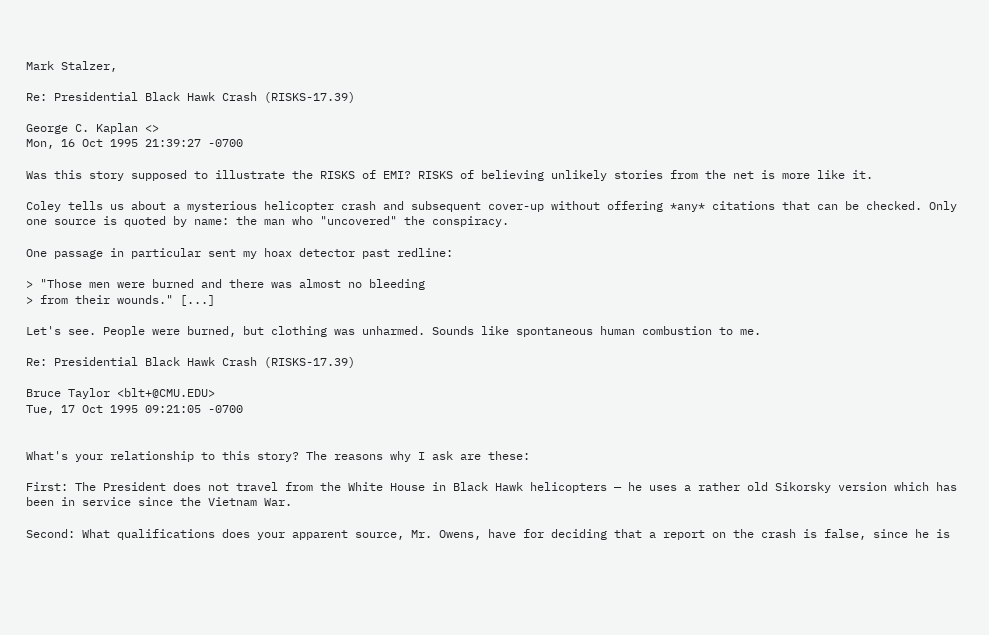Mark Stalzer,

Re: Presidential Black Hawk Crash (RISKS-17.39)

George C. Kaplan <>
Mon, 16 Oct 1995 21:39:27 -0700

Was this story supposed to illustrate the RISKS of EMI? RISKS of believing unlikely stories from the net is more like it.

Coley tells us about a mysterious helicopter crash and subsequent cover-up without offering *any* citations that can be checked. Only one source is quoted by name: the man who "uncovered" the conspiracy.

One passage in particular sent my hoax detector past redline:

> "Those men were burned and there was almost no bleeding
> from their wounds." [...]

Let's see. People were burned, but clothing was unharmed. Sounds like spontaneous human combustion to me.

Re: Presidential Black Hawk Crash (RISKS-17.39)

Bruce Taylor <blt+@CMU.EDU>
Tue, 17 Oct 1995 09:21:05 -0700


What's your relationship to this story? The reasons why I ask are these:

First: The President does not travel from the White House in Black Hawk helicopters — he uses a rather old Sikorsky version which has been in service since the Vietnam War.

Second: What qualifications does your apparent source, Mr. Owens, have for deciding that a report on the crash is false, since he is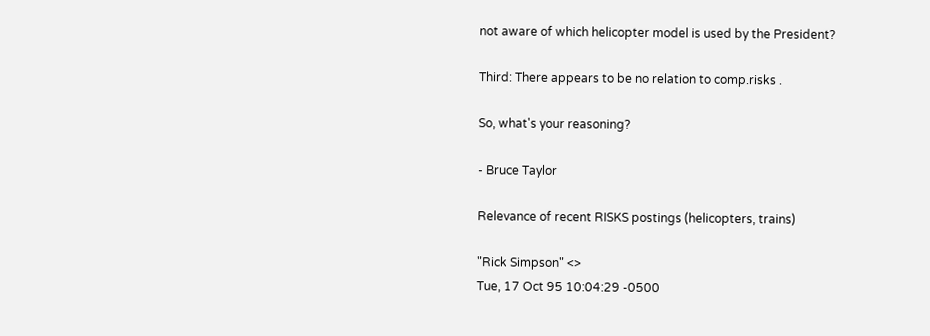not aware of which helicopter model is used by the President?

Third: There appears to be no relation to comp.risks .

So, what's your reasoning?

- Bruce Taylor

Relevance of recent RISKS postings (helicopters, trains)

"Rick Simpson" <>
Tue, 17 Oct 95 10:04:29 -0500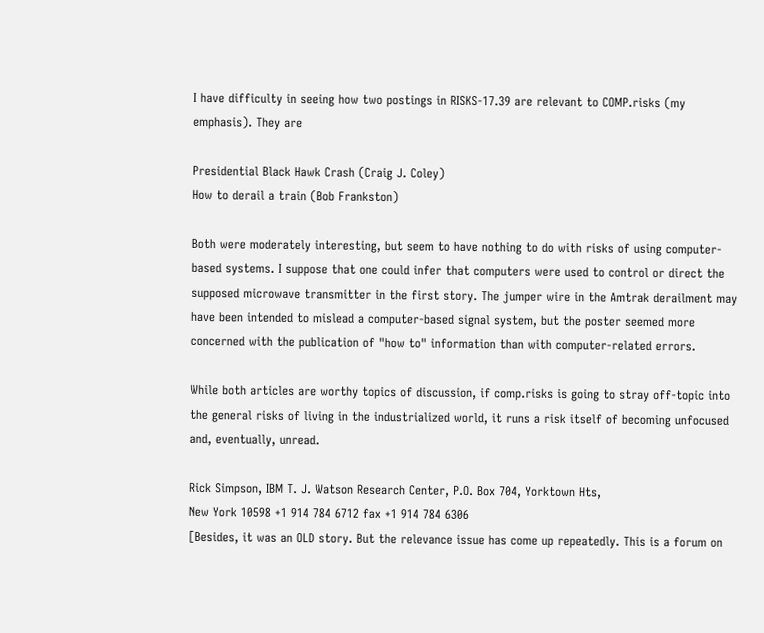I have difficulty in seeing how two postings in RISKS-17.39 are relevant to COMP.risks (my emphasis). They are

Presidential Black Hawk Crash (Craig J. Coley)
How to derail a train (Bob Frankston)

Both were moderately interesting, but seem to have nothing to do with risks of using computer-based systems. I suppose that one could infer that computers were used to control or direct the supposed microwave transmitter in the first story. The jumper wire in the Amtrak derailment may have been intended to mislead a computer-based signal system, but the poster seemed more concerned with the publication of "how to" information than with computer-related errors.

While both articles are worthy topics of discussion, if comp.risks is going to stray off-topic into the general risks of living in the industrialized world, it runs a risk itself of becoming unfocused and, eventually, unread.

Rick Simpson, IBM T. J. Watson Research Center, P.O. Box 704, Yorktown Hts,
New York 10598 +1 914 784 6712 fax +1 914 784 6306
[Besides, it was an OLD story. But the relevance issue has come up repeatedly. This is a forum on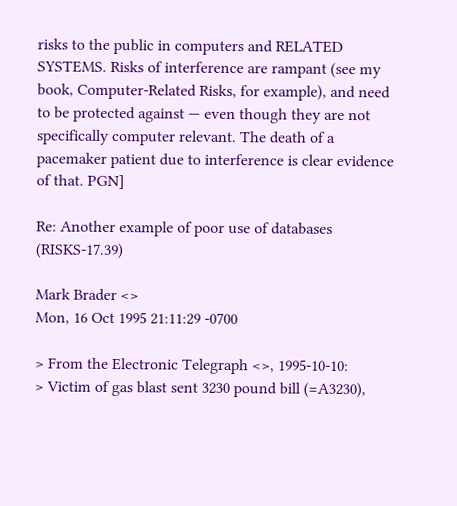risks to the public in computers and RELATED SYSTEMS. Risks of interference are rampant (see my book, Computer-Related Risks, for example), and need to be protected against — even though they are not specifically computer relevant. The death of a pacemaker patient due to interference is clear evidence of that. PGN]

Re: Another example of poor use of databases (RISKS-17.39)

Mark Brader <>
Mon, 16 Oct 1995 21:11:29 -0700

> From the Electronic Telegraph <>, 1995-10-10:
> Victim of gas blast sent 3230 pound bill (=A3230),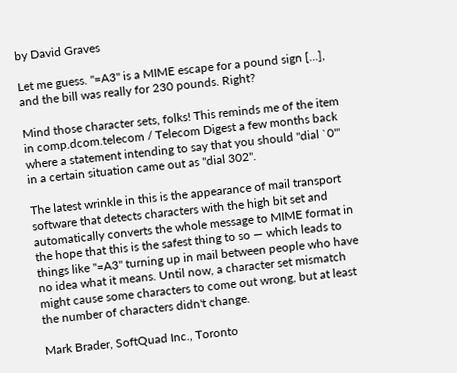by David Graves

Let me guess. "=A3" is a MIME escape for a pound sign [...], and the bill was really for 230 pounds. Right?

Mind those character sets, folks! This reminds me of the item in comp.dcom.telecom / Telecom Digest a few months back where a statement intending to say that you should "dial `0'" in a certain situation came out as "dial 302".

The latest wrinkle in this is the appearance of mail transport software that detects characters with the high bit set and automatically converts the whole message to MIME format in the hope that this is the safest thing to so — which leads to things like "=A3" turning up in mail between people who have no idea what it means. Until now, a character set mismatch might cause some characters to come out wrong, but at least the number of characters didn't change.

Mark Brader, SoftQuad Inc., Toronto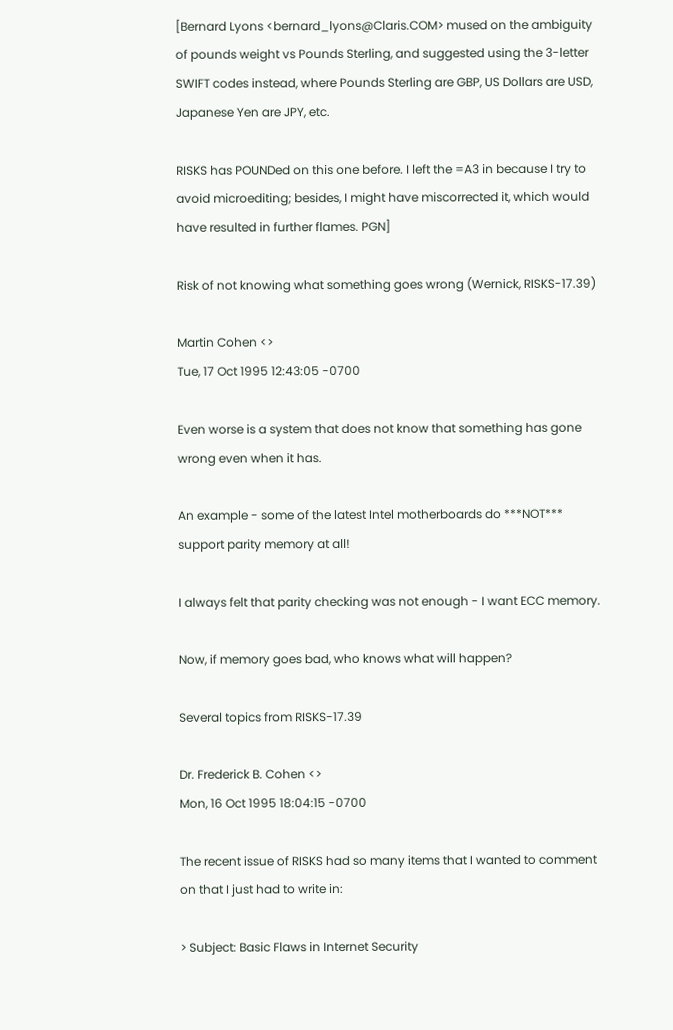[Bernard Lyons <bernard_lyons@Claris.COM> mused on the ambiguity of pounds weight vs Pounds Sterling, and suggested using the 3-letter SWIFT codes instead, where Pounds Sterling are GBP, US Dollars are USD, Japanese Yen are JPY, etc.

RISKS has POUNDed on this one before. I left the =A3 in because I try to avoid microediting; besides, I might have miscorrected it, which would have resulted in further flames. PGN]

Risk of not knowing what something goes wrong (Wernick, RISKS-17.39)

Martin Cohen <>
Tue, 17 Oct 1995 12:43:05 -0700

Even worse is a system that does not know that something has gone wrong even when it has.

An example - some of the latest Intel motherboards do ***NOT*** support parity memory at all!

I always felt that parity checking was not enough - I want ECC memory.

Now, if memory goes bad, who knows what will happen?

Several topics from RISKS-17.39

Dr. Frederick B. Cohen <>
Mon, 16 Oct 1995 18:04:15 -0700

The recent issue of RISKS had so many items that I wanted to comment on that I just had to write in:

> Subject: Basic Flaws in Internet Security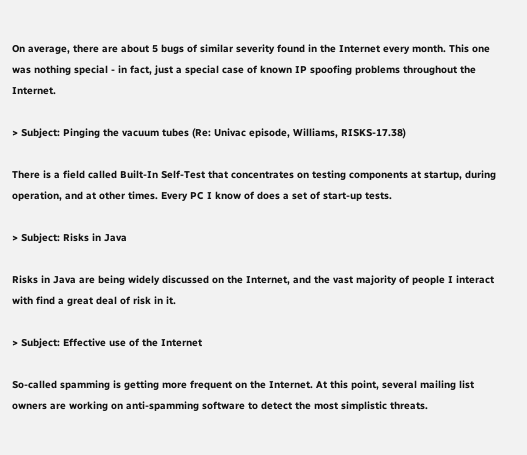On average, there are about 5 bugs of similar severity found in the Internet every month. This one was nothing special - in fact, just a special case of known IP spoofing problems throughout the Internet.

> Subject: Pinging the vacuum tubes (Re: Univac episode, Williams, RISKS-17.38)

There is a field called Built-In Self-Test that concentrates on testing components at startup, during operation, and at other times. Every PC I know of does a set of start-up tests.

> Subject: Risks in Java

Risks in Java are being widely discussed on the Internet, and the vast majority of people I interact with find a great deal of risk in it.

> Subject: Effective use of the Internet

So-called spamming is getting more frequent on the Internet. At this point, several mailing list owners are working on anti-spamming software to detect the most simplistic threats.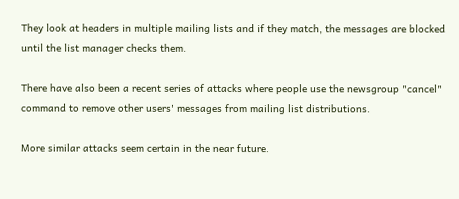They look at headers in multiple mailing lists and if they match, the messages are blocked until the list manager checks them.

There have also been a recent series of attacks where people use the newsgroup "cancel" command to remove other users' messages from mailing list distributions.

More similar attacks seem certain in the near future.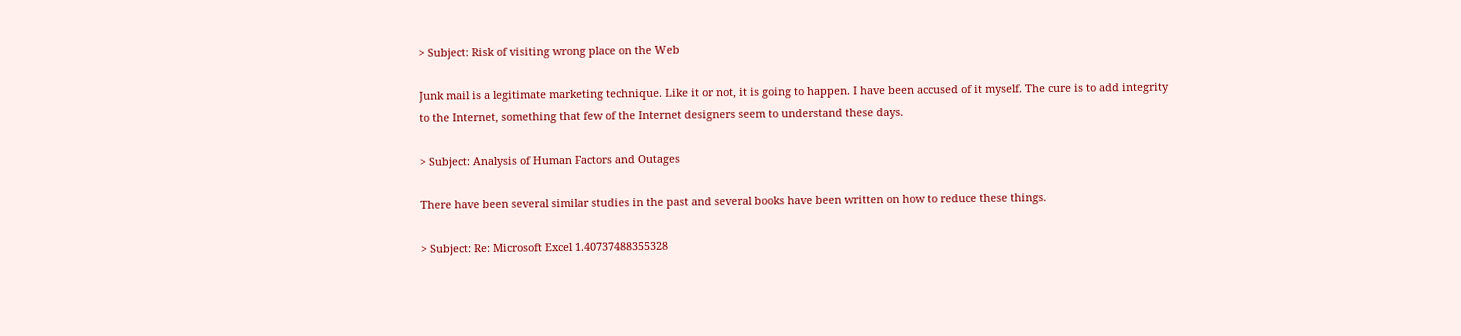> Subject: Risk of visiting wrong place on the Web

Junk mail is a legitimate marketing technique. Like it or not, it is going to happen. I have been accused of it myself. The cure is to add integrity to the Internet, something that few of the Internet designers seem to understand these days.

> Subject: Analysis of Human Factors and Outages

There have been several similar studies in the past and several books have been written on how to reduce these things.

> Subject: Re: Microsoft Excel 1.40737488355328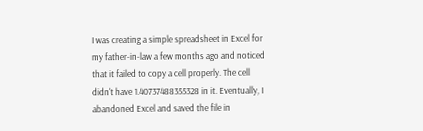I was creating a simple spreadsheet in Excel for my father-in-law a few months ago and noticed that it failed to copy a cell properly. The cell didn't have 1.40737488355328 in it. Eventually, I abandoned Excel and saved the file in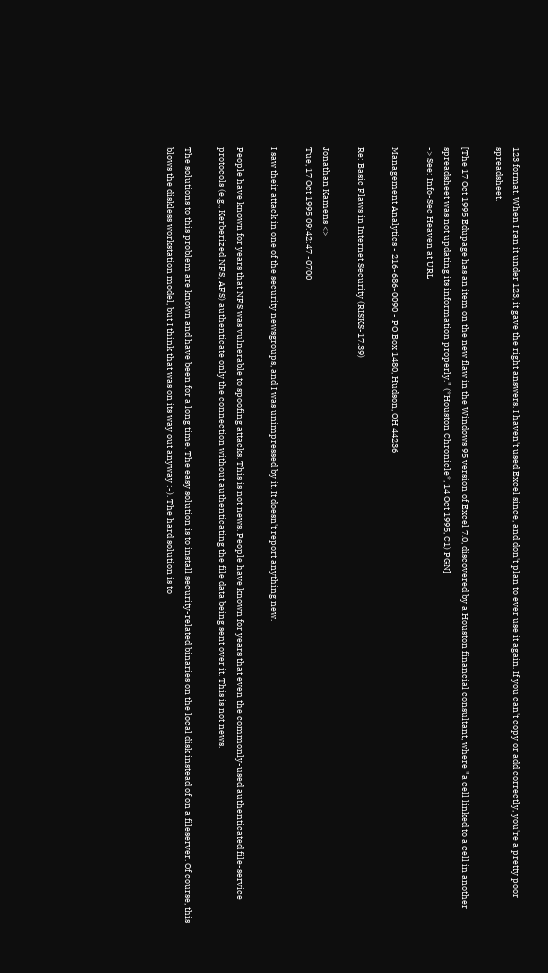123 format. When I ran it under 123, it gave the right answers. I haven't used Excel since, and don't plan to ever use it again. If you can't copy or add correctly, you're a pretty poor spreadsheet.

[The 17 Oct 1995 Edupage has an item on the new flaw in the Windows 95 version of Excel 7.0, discovered by a Houston financial consultant, where "a cell linked to a cell in another spreadsheet was not updating its information properly." (*Houston Chronicle*, 14 Oct 1995, C1) PGN]
-> See: Info-Sec Heaven at URL

Management Analytics - 216-686-0090 - PO Box 1480, Hudson, OH 44236

Re: Basic Flaws in Internet Security (RISKS-17.39)

Jonathan Kamens <>
Tue, 17 Oct 1995 09:42:47 -0700

I saw their attack in one of the security newsgroups, and I was unimpressed by it. It doesn't report anything new.

People have known for years that NFS was vulnerable to spoofing attacks. This is not news. People have known for years that even the commonly-used authenticated file-service protocols (e.g., Kerberized NFS, AFS) authenticate only the connection without authenticating the file data being sent over it. This is not news.

The solutions to this problem are known and have been for a long time. The easy solution is to install security-related binaries on the local disk instead of on a fileserver. Of course, this blows the diskless workstation model, but I think that was on its way out anyway :-). The hard solution is to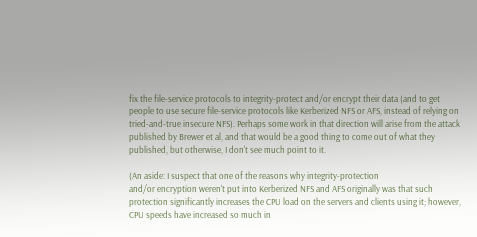fix the file-service protocols to integrity-protect and/or encrypt their data (and to get people to use secure file-service protocols like Kerberized NFS or AFS, instead of relying on tried-and-true insecure NFS). Perhaps some work in that direction will arise from the attack published by Brewer et al, and that would be a good thing to come out of what they published, but otherwise, I don't see much point to it.

(An aside: I suspect that one of the reasons why integrity-protection
and/or encryption weren't put into Kerberized NFS and AFS originally was that such protection significantly increases the CPU load on the servers and clients using it; however, CPU speeds have increased so much in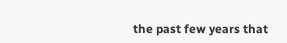the past few years that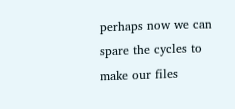perhaps now we can spare the cycles to make our files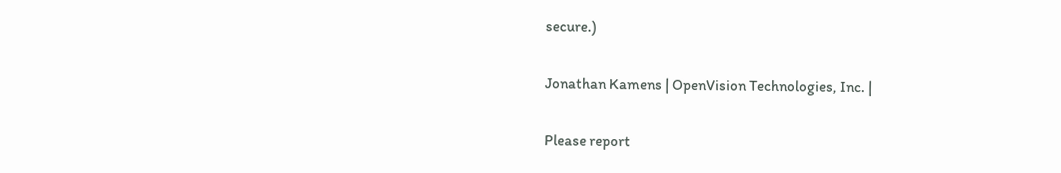secure.)

Jonathan Kamens | OpenVision Technologies, Inc. |

Please report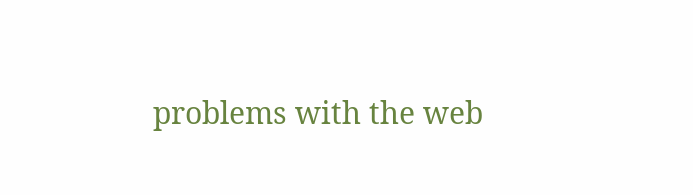problems with the web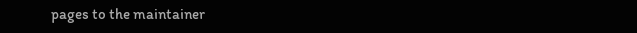pages to the maintainer